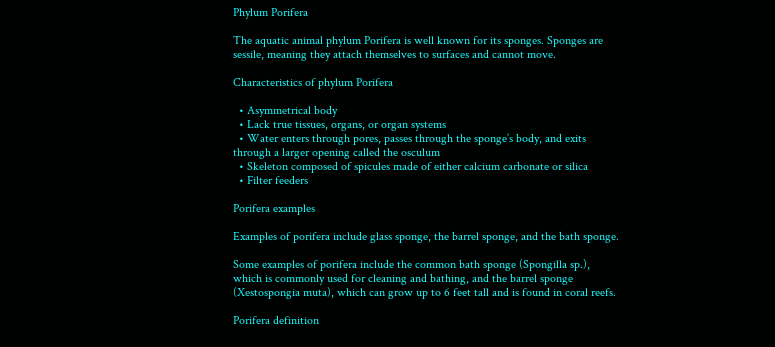Phylum Porifera

The aquatic animal phylum Porifera is well known for its sponges. Sponges are sessile, meaning they attach themselves to surfaces and cannot move.

Characteristics of phylum Porifera

  • Asymmetrical body
  • Lack true tissues, organs, or organ systems
  • Water enters through pores, passes through the sponge’s body, and exits through a larger opening called the osculum
  • Skeleton composed of spicules made of either calcium carbonate or silica
  • Filter feeders

Porifera examples

Examples of porifera include glass sponge, the barrel sponge, and the bath sponge.

Some examples of porifera include the common bath sponge (Spongilla sp.), which is commonly used for cleaning and bathing, and the barrel sponge (Xestospongia muta), which can grow up to 6 feet tall and is found in coral reefs.

Porifera definition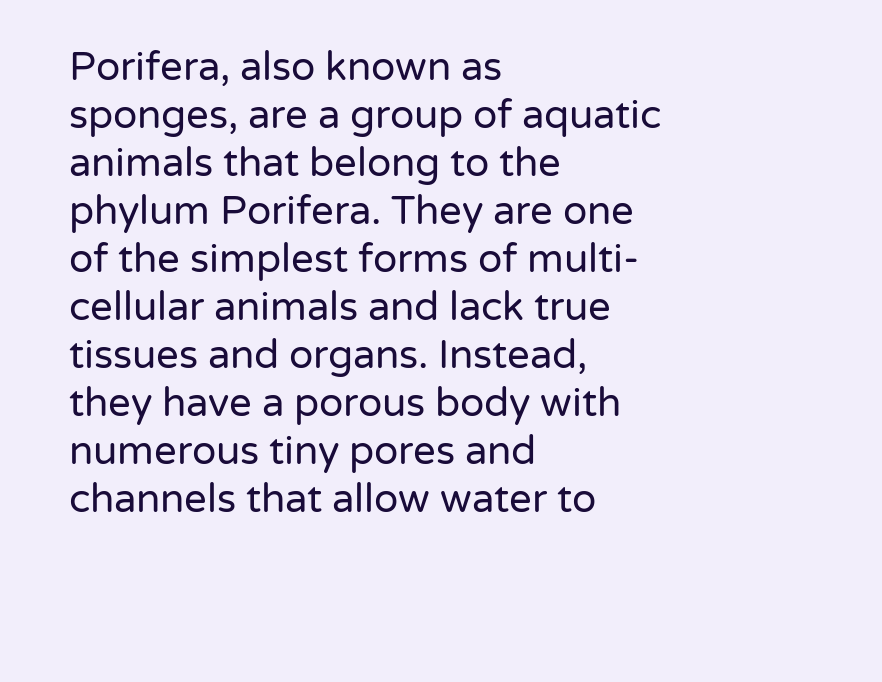Porifera, also known as sponges, are a group of aquatic animals that belong to the phylum Porifera. They are one of the simplest forms of multi-cellular animals and lack true tissues and organs. Instead, they have a porous body with numerous tiny pores and channels that allow water to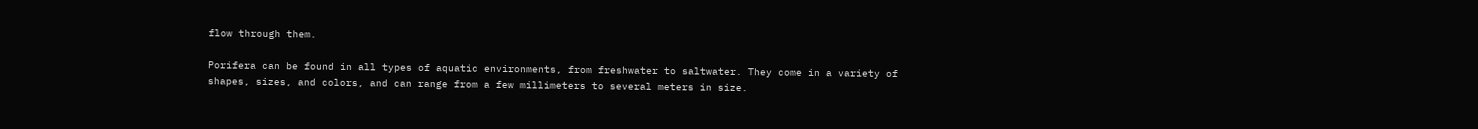flow through them.

Porifera can be found in all types of aquatic environments, from freshwater to saltwater. They come in a variety of shapes, sizes, and colors, and can range from a few millimeters to several meters in size.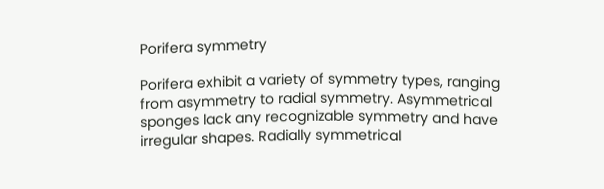Porifera symmetry

Porifera exhibit a variety of symmetry types, ranging from asymmetry to radial symmetry. Asymmetrical sponges lack any recognizable symmetry and have irregular shapes. Radially symmetrical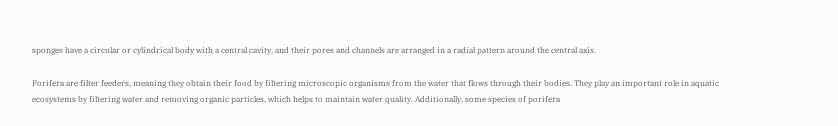sponges have a circular or cylindrical body with a central cavity, and their pores and channels are arranged in a radial pattern around the central axis.

Porifera are filter feeders, meaning they obtain their food by filtering microscopic organisms from the water that flows through their bodies. They play an important role in aquatic ecosystems by filtering water and removing organic particles, which helps to maintain water quality. Additionally, some species of porifera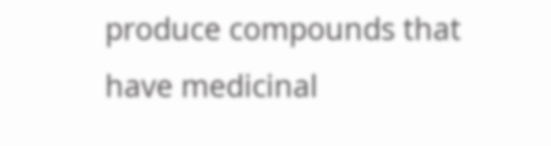produce compounds that have medicinal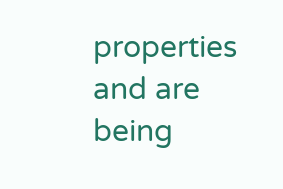properties and are being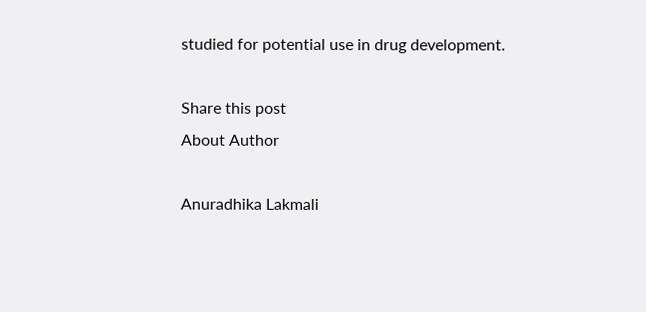studied for potential use in drug development.

Share this post
About Author

Anuradhika Lakmali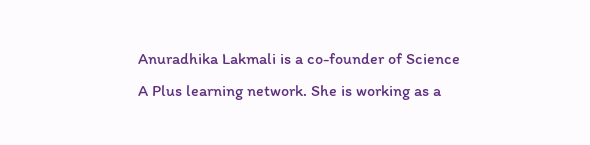Anuradhika Lakmali is a co-founder of Science A Plus learning network. She is working as a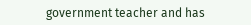government teacher and has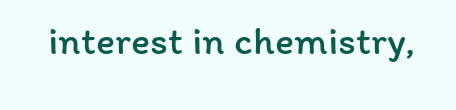interest in chemistry,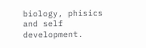biology, phisics and self development.